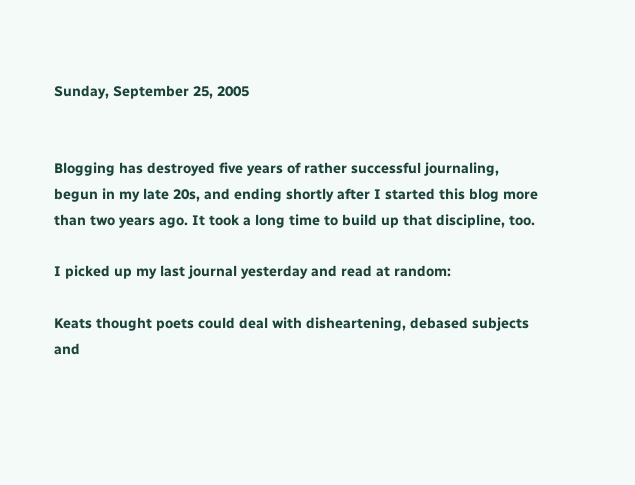Sunday, September 25, 2005


Blogging has destroyed five years of rather successful journaling, begun in my late 20s, and ending shortly after I started this blog more than two years ago. It took a long time to build up that discipline, too.

I picked up my last journal yesterday and read at random:

Keats thought poets could deal with disheartening, debased subjects and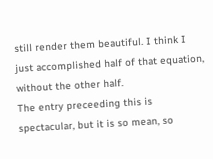still render them beautiful. I think I just accomplished half of that equation, without the other half.
The entry preceeding this is spectacular, but it is so mean, so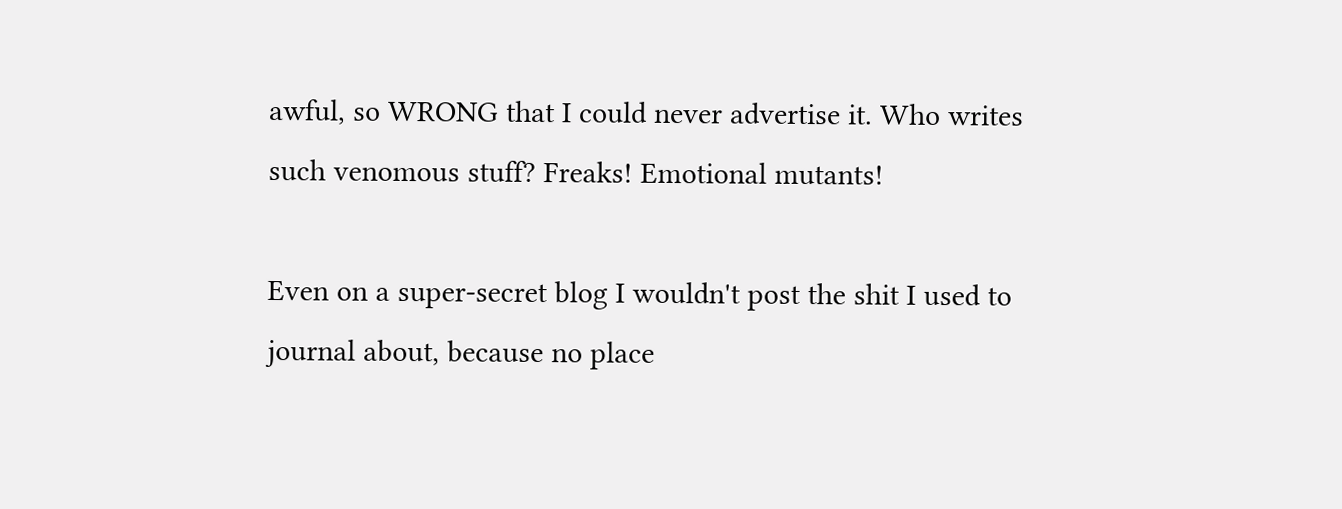awful, so WRONG that I could never advertise it. Who writes such venomous stuff? Freaks! Emotional mutants!

Even on a super-secret blog I wouldn't post the shit I used to journal about, because no place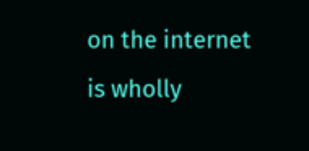on the internet is wholly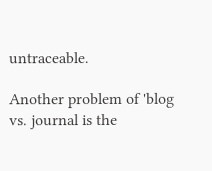untraceable.

Another problem of 'blog vs. journal is the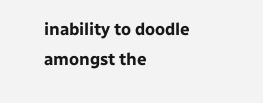inability to doodle amongst the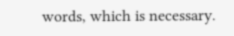words, which is necessary.